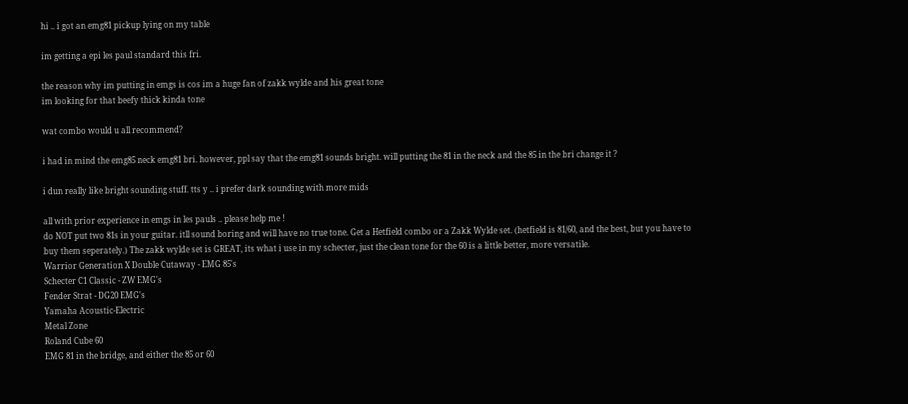hi .. i got an emg81 pickup lying on my table

im getting a epi les paul standard this fri.

the reason why im putting in emgs is cos im a huge fan of zakk wylde and his great tone
im looking for that beefy thick kinda tone

wat combo would u all recommend?

i had in mind the emg85 neck emg81 bri. however, ppl say that the emg81 sounds bright. will putting the 81 in the neck and the 85 in the bri change it ?

i dun really like bright sounding stuff. tts y .. i prefer dark sounding with more mids

all with prior experience in emgs in les pauls .. please help me !
do NOT put two 81s in your guitar. itll sound boring and will have no true tone. Get a Hetfield combo or a Zakk Wylde set. (hetfield is 81/60, and the best, but you have to buy them seperately.) The zakk wylde set is GREAT, its what i use in my schecter, just the clean tone for the 60 is a little better, more versatile.
Warrior Generation X Double Cutaway - EMG 85's
Schecter C1 Classic - ZW EMG's
Fender Strat - DG20 EMG's
Yamaha Acoustic-Electric
Metal Zone
Roland Cube 60
EMG 81 in the bridge, and either the 85 or 60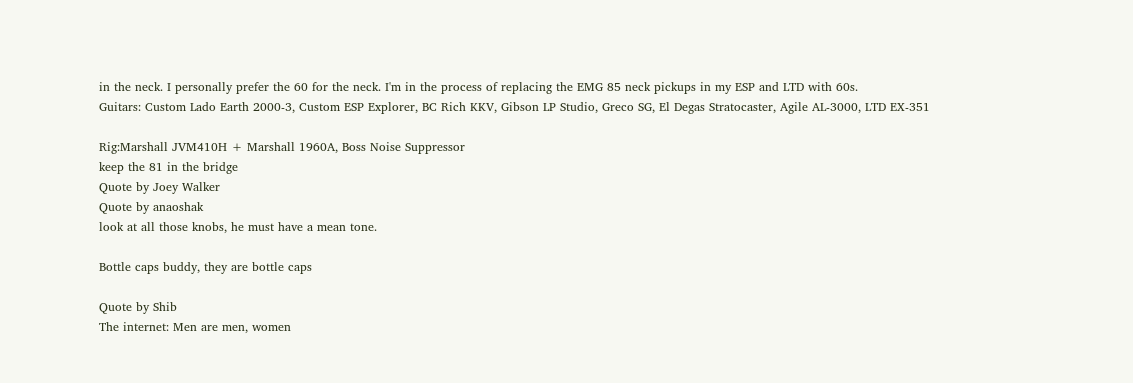in the neck. I personally prefer the 60 for the neck. I'm in the process of replacing the EMG 85 neck pickups in my ESP and LTD with 60s.
Guitars: Custom Lado Earth 2000-3, Custom ESP Explorer, BC Rich KKV, Gibson LP Studio, Greco SG, El Degas Stratocaster, Agile AL-3000, LTD EX-351

Rig:Marshall JVM410H + Marshall 1960A, Boss Noise Suppressor
keep the 81 in the bridge
Quote by Joey Walker
Quote by anaoshak
look at all those knobs, he must have a mean tone.

Bottle caps buddy, they are bottle caps

Quote by Shib
The internet: Men are men, women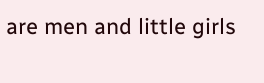are men and little girls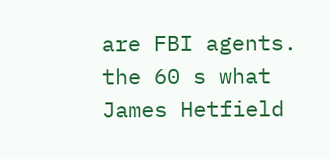are FBI agents.
the 60 s what James Hetfield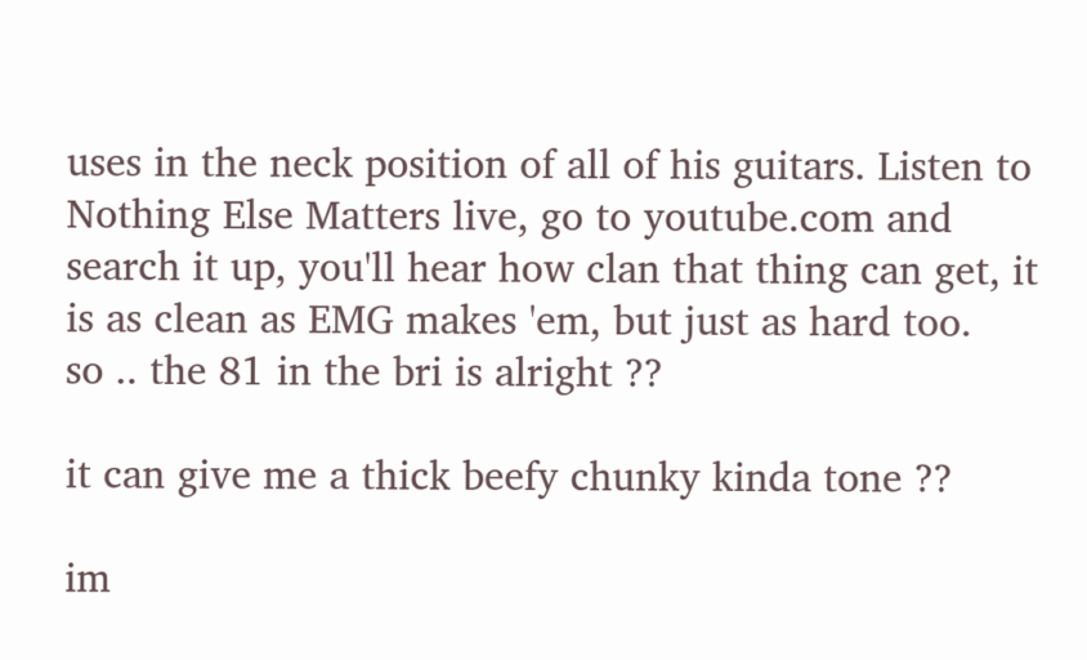uses in the neck position of all of his guitars. Listen to Nothing Else Matters live, go to youtube.com and search it up, you'll hear how clan that thing can get, it is as clean as EMG makes 'em, but just as hard too.
so .. the 81 in the bri is alright ??

it can give me a thick beefy chunky kinda tone ??

im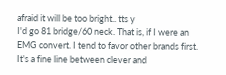afraid it will be too bright.. tts y
I'd go 81 bridge/60 neck. That is, if I were an EMG convert. I tend to favor other brands first.
It's a fine line between clever and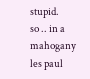stupid.
so .. in a mahogany les paul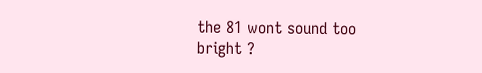the 81 wont sound too bright ?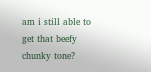am i still able to get that beefy chunky tone?